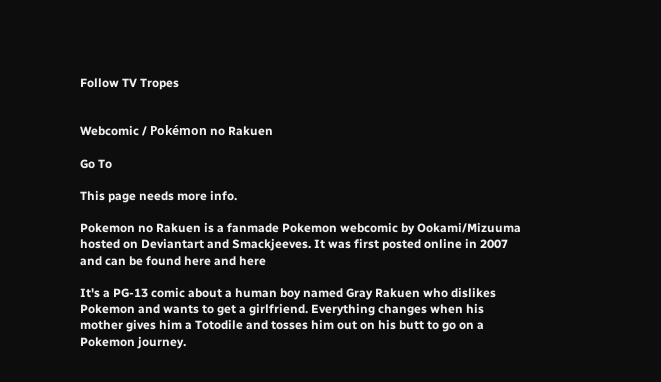Follow TV Tropes


Webcomic / Pokémon no Rakuen

Go To

This page needs more info.

Pokemon no Rakuen is a fanmade Pokemon webcomic by Ookami/Mizuuma hosted on Deviantart and Smackjeeves. It was first posted online in 2007 and can be found here and here

It's a PG-13 comic about a human boy named Gray Rakuen who dislikes Pokemon and wants to get a girlfriend. Everything changes when his mother gives him a Totodile and tosses him out on his butt to go on a Pokemon journey.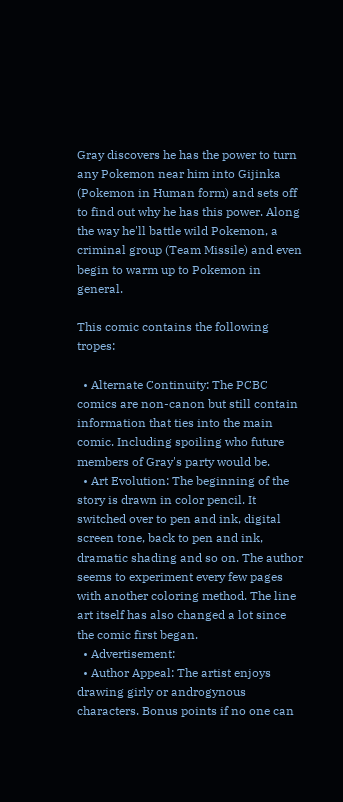Gray discovers he has the power to turn any Pokemon near him into Gijinka (Pokemon in Human form) and sets off to find out why he has this power. Along the way he'll battle wild Pokemon, a criminal group (Team Missile) and even begin to warm up to Pokemon in general.

This comic contains the following tropes:

  • Alternate Continuity: The PCBC comics are non-canon but still contain information that ties into the main comic. Including spoiling who future members of Gray's party would be.
  • Art Evolution: The beginning of the story is drawn in color pencil. It switched over to pen and ink, digital screen tone, back to pen and ink, dramatic shading and so on. The author seems to experiment every few pages with another coloring method. The line art itself has also changed a lot since the comic first began.
  • Advertisement:
  • Author Appeal: The artist enjoys drawing girly or androgynous characters. Bonus points if no one can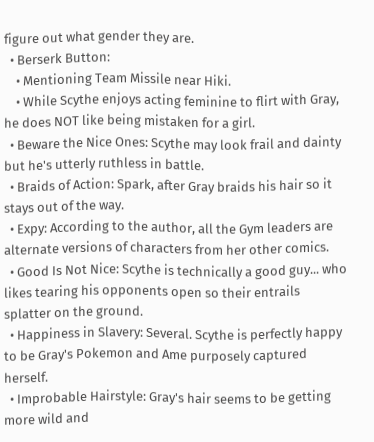figure out what gender they are.
  • Berserk Button:
    • Mentioning Team Missile near Hiki.
    • While Scythe enjoys acting feminine to flirt with Gray, he does NOT like being mistaken for a girl.
  • Beware the Nice Ones: Scythe may look frail and dainty but he's utterly ruthless in battle.
  • Braids of Action: Spark, after Gray braids his hair so it stays out of the way.
  • Expy: According to the author, all the Gym leaders are alternate versions of characters from her other comics.
  • Good Is Not Nice: Scythe is technically a good guy... who likes tearing his opponents open so their entrails splatter on the ground.
  • Happiness in Slavery: Several. Scythe is perfectly happy to be Gray's Pokemon and Ame purposely captured herself.
  • Improbable Hairstyle: Gray's hair seems to be getting more wild and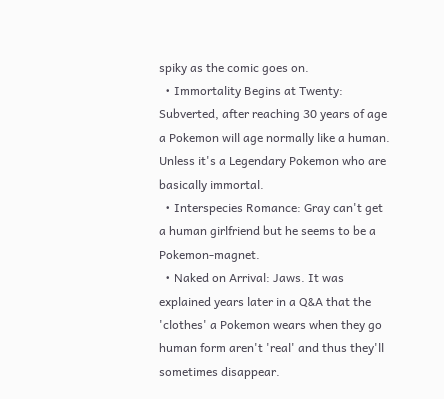spiky as the comic goes on.
  • Immortality Begins at Twenty: Subverted, after reaching 30 years of age a Pokemon will age normally like a human. Unless it's a Legendary Pokemon who are basically immortal.
  • Interspecies Romance: Gray can't get a human girlfriend but he seems to be a Pokemon-magnet.
  • Naked on Arrival: Jaws. It was explained years later in a Q&A that the 'clothes' a Pokemon wears when they go human form aren't 'real' and thus they'll sometimes disappear.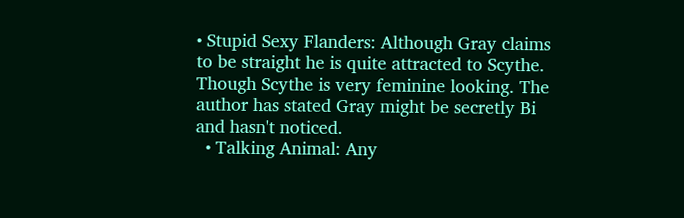• Stupid Sexy Flanders: Although Gray claims to be straight he is quite attracted to Scythe. Though Scythe is very feminine looking. The author has stated Gray might be secretly Bi and hasn't noticed.
  • Talking Animal: Any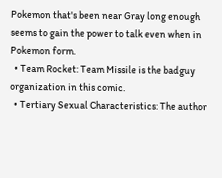Pokemon that's been near Gray long enough seems to gain the power to talk even when in Pokemon form.
  • Team Rocket: Team Missile is the badguy organization in this comic.
  • Tertiary Sexual Characteristics: The author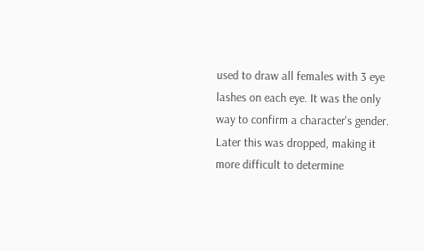used to draw all females with 3 eye lashes on each eye. It was the only way to confirm a character's gender. Later this was dropped, making it more difficult to determine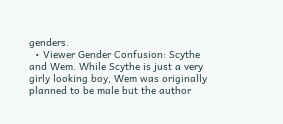genders.
  • Viewer Gender Confusion: Scythe and Wem. While Scythe is just a very girly looking boy, Wem was originally planned to be male but the author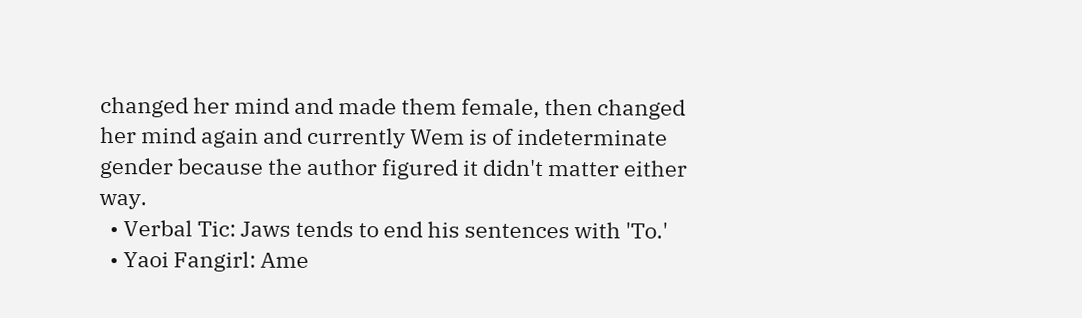changed her mind and made them female, then changed her mind again and currently Wem is of indeterminate gender because the author figured it didn't matter either way.
  • Verbal Tic: Jaws tends to end his sentences with 'To.'
  • Yaoi Fangirl: Ame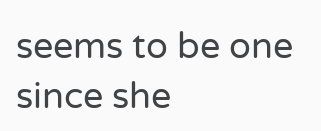seems to be one since she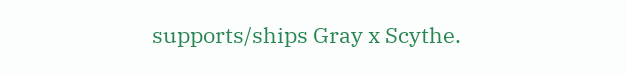supports/ships Gray x Scythe.